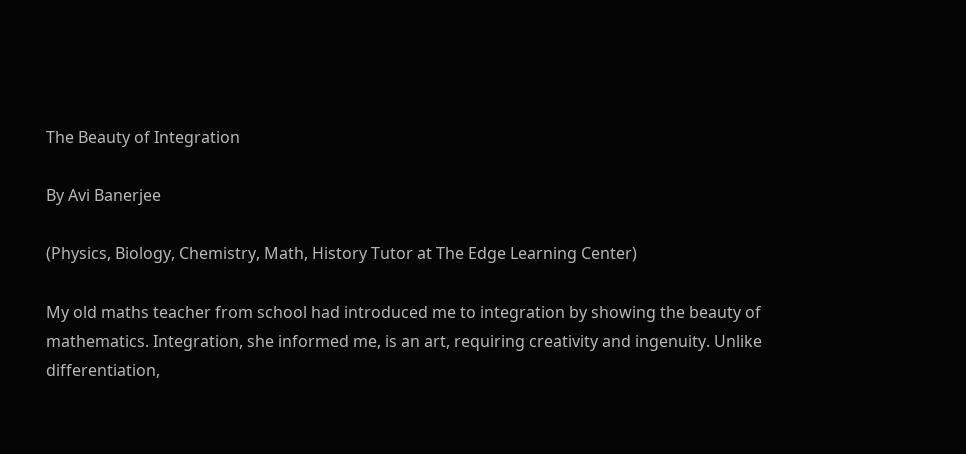The Beauty of Integration

By Avi Banerjee

(Physics, Biology, Chemistry, Math, History Tutor at The Edge Learning Center)

My old maths teacher from school had introduced me to integration by showing the beauty of mathematics. Integration, she informed me, is an art, requiring creativity and ingenuity. Unlike differentiation,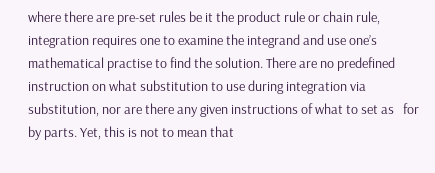where there are pre-set rules be it the product rule or chain rule, integration requires one to examine the integrand and use one’s mathematical practise to find the solution. There are no predefined instruction on what substitution to use during integration via substitution, nor are there any given instructions of what to set as   for by parts. Yet, this is not to mean that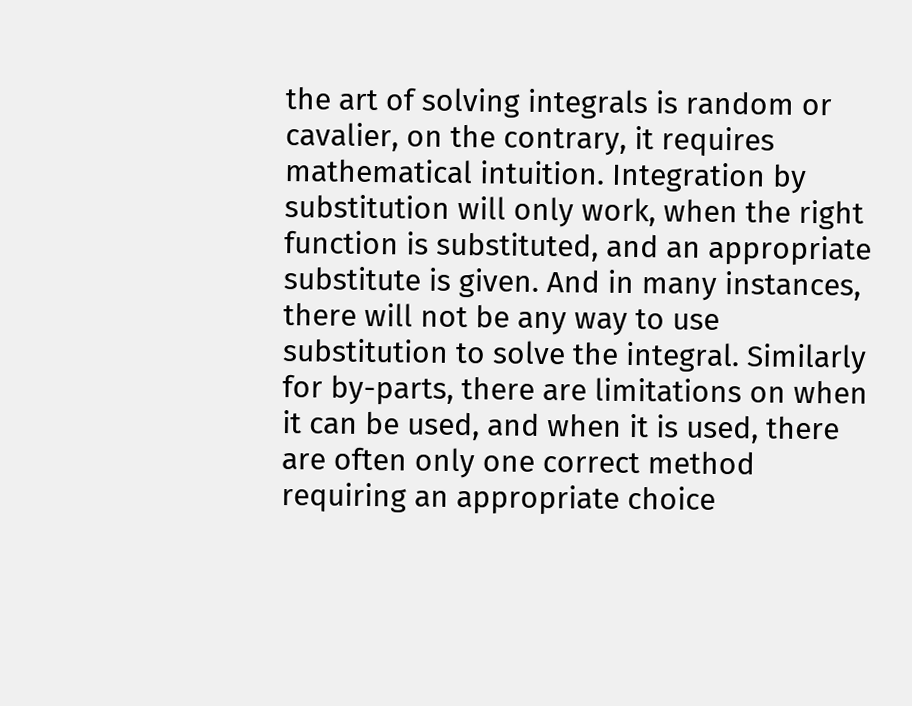the art of solving integrals is random or cavalier, on the contrary, it requires mathematical intuition. Integration by substitution will only work, when the right function is substituted, and an appropriate substitute is given. And in many instances, there will not be any way to use substitution to solve the integral. Similarly for by-parts, there are limitations on when it can be used, and when it is used, there are often only one correct method requiring an appropriate choice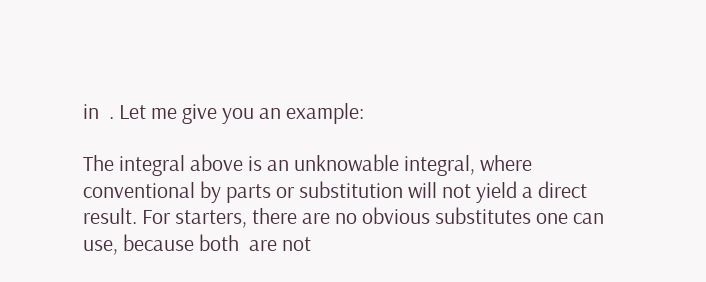in  . Let me give you an example:

The integral above is an unknowable integral, where conventional by parts or substitution will not yield a direct result. For starters, there are no obvious substitutes one can use, because both  are not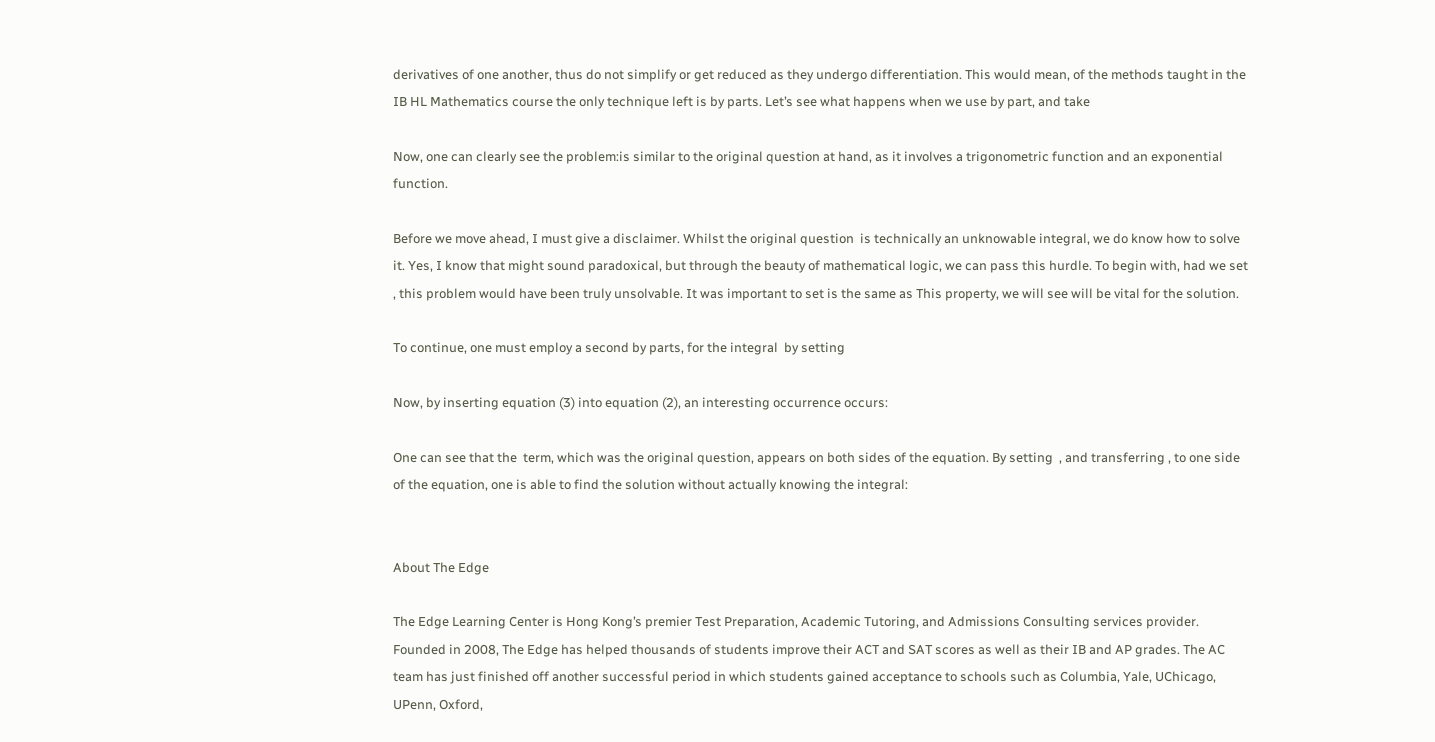derivatives of one another, thus do not simplify or get reduced as they undergo differentiation. This would mean, of the methods taught in the IB HL Mathematics course the only technique left is by parts. Let’s see what happens when we use by part, and take

Now, one can clearly see the problem:is similar to the original question at hand, as it involves a trigonometric function and an exponential function.

Before we move ahead, I must give a disclaimer. Whilst the original question  is technically an unknowable integral, we do know how to solve it. Yes, I know that might sound paradoxical, but through the beauty of mathematical logic, we can pass this hurdle. To begin with, had we set , this problem would have been truly unsolvable. It was important to set is the same as This property, we will see will be vital for the solution.

To continue, one must employ a second by parts, for the integral  by setting

Now, by inserting equation (3) into equation (2), an interesting occurrence occurs:

One can see that the  term, which was the original question, appears on both sides of the equation. By setting  , and transferring , to one side of the equation, one is able to find the solution without actually knowing the integral:


About The Edge

The Edge Learning Center is Hong Kong’s premier Test Preparation, Academic Tutoring, and Admissions Consulting services provider. Founded in 2008, The Edge has helped thousands of students improve their ACT and SAT scores as well as their IB and AP grades. The AC team has just finished off another successful period in which students gained acceptance to schools such as Columbia, Yale, UChicago, UPenn, Oxford,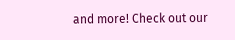and more! Check out our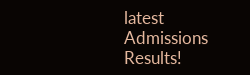latest Admissions Results!